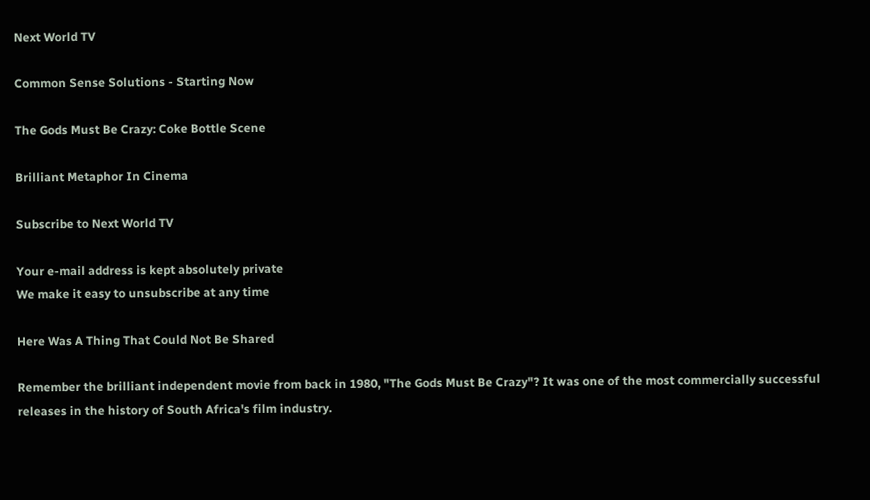Next World TV

Common Sense Solutions - Starting Now

The Gods Must Be Crazy: Coke Bottle Scene

Brilliant Metaphor In Cinema

Subscribe to Next World TV

Your e-mail address is kept absolutely private
We make it easy to unsubscribe at any time

Here Was A Thing That Could Not Be Shared

Remember the brilliant independent movie from back in 1980, "The Gods Must Be Crazy"? It was one of the most commercially successful releases in the history of South Africa's film industry.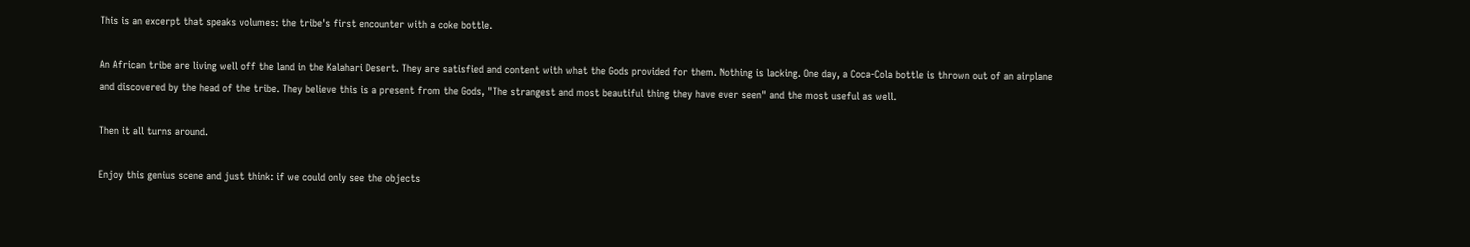This is an excerpt that speaks volumes: the tribe's first encounter with a coke bottle.

An African tribe are living well off the land in the Kalahari Desert. They are satisfied and content with what the Gods provided for them. Nothing is lacking. One day, a Coca-Cola bottle is thrown out of an airplane and discovered by the head of the tribe. They believe this is a present from the Gods, "The strangest and most beautiful thing they have ever seen" and the most useful as well.

Then it all turns around.

Enjoy this genius scene and just think: if we could only see the objects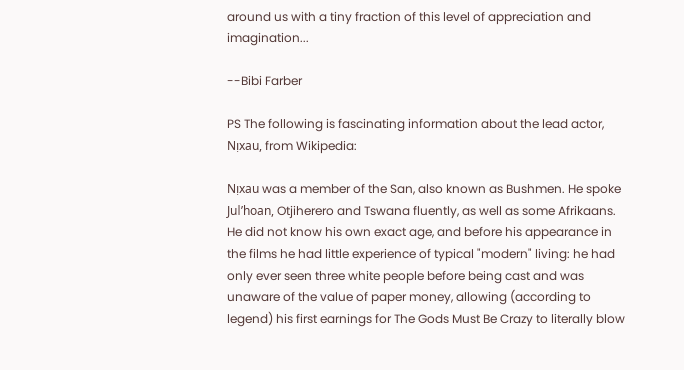around us with a tiny fraction of this level of appreciation and imagination...

--Bibi Farber

PS The following is fascinating information about the lead actor, Nᴉxau, from Wikipedia:

Nᴉxau was a member of the San, also known as Bushmen. He spoke Juǀʼhoan, Otjiherero and Tswana fluently, as well as some Afrikaans. He did not know his own exact age, and before his appearance in the films he had little experience of typical "modern" living: he had only ever seen three white people before being cast and was unaware of the value of paper money, allowing (according to legend) his first earnings for The Gods Must Be Crazy to literally blow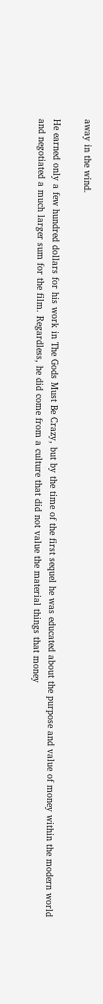away in the wind.

He earned only a few hundred dollars for his work in The Gods Must Be Crazy, but by the time of the first sequel he was educated about the purpose and value of money within the modern world and negotiated a much larger sum for the film. Regardless, he did come from a culture that did not value the material things that money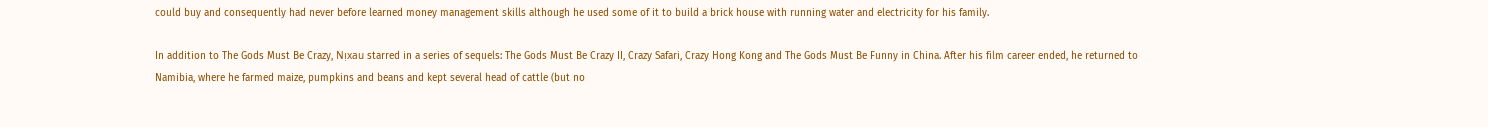could buy and consequently had never before learned money management skills although he used some of it to build a brick house with running water and electricity for his family.

In addition to The Gods Must Be Crazy, Nᴉxau starred in a series of sequels: The Gods Must Be Crazy II, Crazy Safari, Crazy Hong Kong and The Gods Must Be Funny in China. After his film career ended, he returned to Namibia, where he farmed maize, pumpkins and beans and kept several head of cattle (but no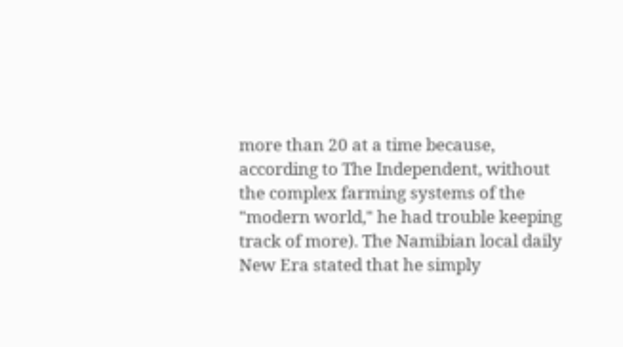more than 20 at a time because, according to The Independent, without the complex farming systems of the "modern world," he had trouble keeping track of more). The Namibian local daily New Era stated that he simply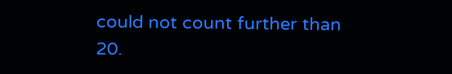could not count further than 20.